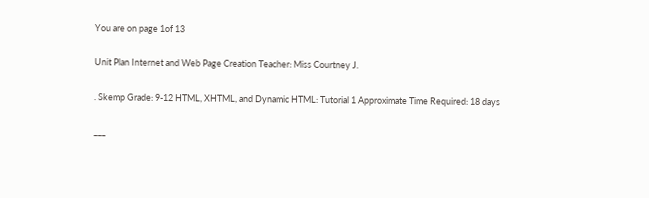You are on page 1of 13

Unit Plan Internet and Web Page Creation Teacher: Miss Courtney J.

. Skemp Grade: 9-12 HTML, XHTML, and Dynamic HTML: Tutorial 1 Approximate Time Required: 18 days

___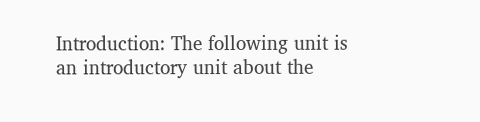Introduction: The following unit is an introductory unit about the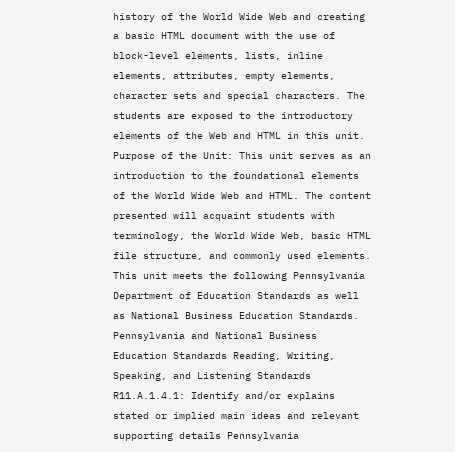history of the World Wide Web and creating a basic HTML document with the use of block-level elements, lists, inline elements, attributes, empty elements, character sets and special characters. The students are exposed to the introductory elements of the Web and HTML in this unit. Purpose of the Unit: This unit serves as an introduction to the foundational elements of the World Wide Web and HTML. The content presented will acquaint students with terminology, the World Wide Web, basic HTML file structure, and commonly used elements. This unit meets the following Pennsylvania Department of Education Standards as well as National Business Education Standards. Pennsylvania and National Business Education Standards Reading, Writing, Speaking, and Listening Standards R11.A.1.4.1: Identify and/or explains stated or implied main ideas and relevant supporting details Pennsylvania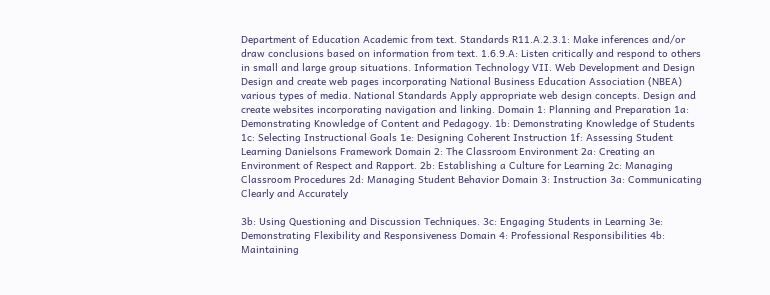Department of Education Academic from text. Standards R11.A.2.3.1: Make inferences and/or draw conclusions based on information from text. 1.6.9.A: Listen critically and respond to others in small and large group situations. Information Technology VII. Web Development and Design Design and create web pages incorporating National Business Education Association (NBEA) various types of media. National Standards Apply appropriate web design concepts. Design and create websites incorporating navigation and linking. Domain 1: Planning and Preparation 1a: Demonstrating Knowledge of Content and Pedagogy. 1b: Demonstrating Knowledge of Students 1c: Selecting Instructional Goals 1e: Designing Coherent Instruction 1f: Assessing Student Learning Danielsons Framework Domain 2: The Classroom Environment 2a: Creating an Environment of Respect and Rapport. 2b: Establishing a Culture for Learning 2c: Managing Classroom Procedures 2d: Managing Student Behavior Domain 3: Instruction 3a: Communicating Clearly and Accurately

3b: Using Questioning and Discussion Techniques. 3c: Engaging Students in Learning 3e: Demonstrating Flexibility and Responsiveness Domain 4: Professional Responsibilities 4b: Maintaining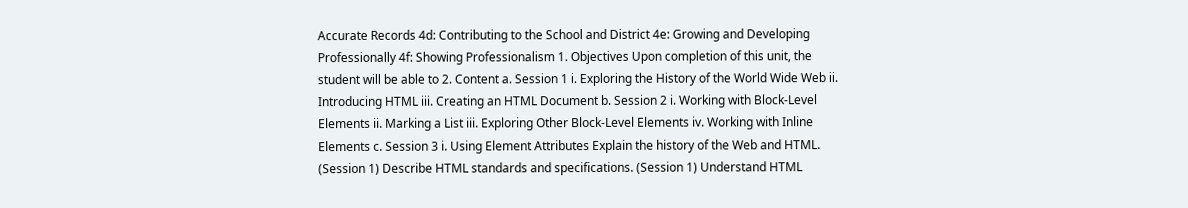Accurate Records 4d: Contributing to the School and District 4e: Growing and Developing Professionally 4f: Showing Professionalism 1. Objectives Upon completion of this unit, the student will be able to 2. Content a. Session 1 i. Exploring the History of the World Wide Web ii. Introducing HTML iii. Creating an HTML Document b. Session 2 i. Working with Block-Level Elements ii. Marking a List iii. Exploring Other Block-Level Elements iv. Working with Inline Elements c. Session 3 i. Using Element Attributes Explain the history of the Web and HTML. (Session 1) Describe HTML standards and specifications. (Session 1) Understand HTML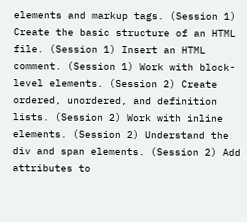elements and markup tags. (Session 1) Create the basic structure of an HTML file. (Session 1) Insert an HTML comment. (Session 1) Work with block-level elements. (Session 2) Create ordered, unordered, and definition lists. (Session 2) Work with inline elements. (Session 2) Understand the div and span elements. (Session 2) Add attributes to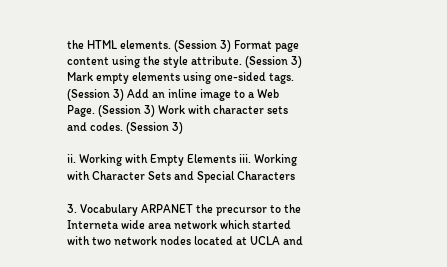the HTML elements. (Session 3) Format page content using the style attribute. (Session 3) Mark empty elements using one-sided tags. (Session 3) Add an inline image to a Web Page. (Session 3) Work with character sets and codes. (Session 3)

ii. Working with Empty Elements iii. Working with Character Sets and Special Characters

3. Vocabulary ARPANET the precursor to the Interneta wide area network which started with two network nodes located at UCLA and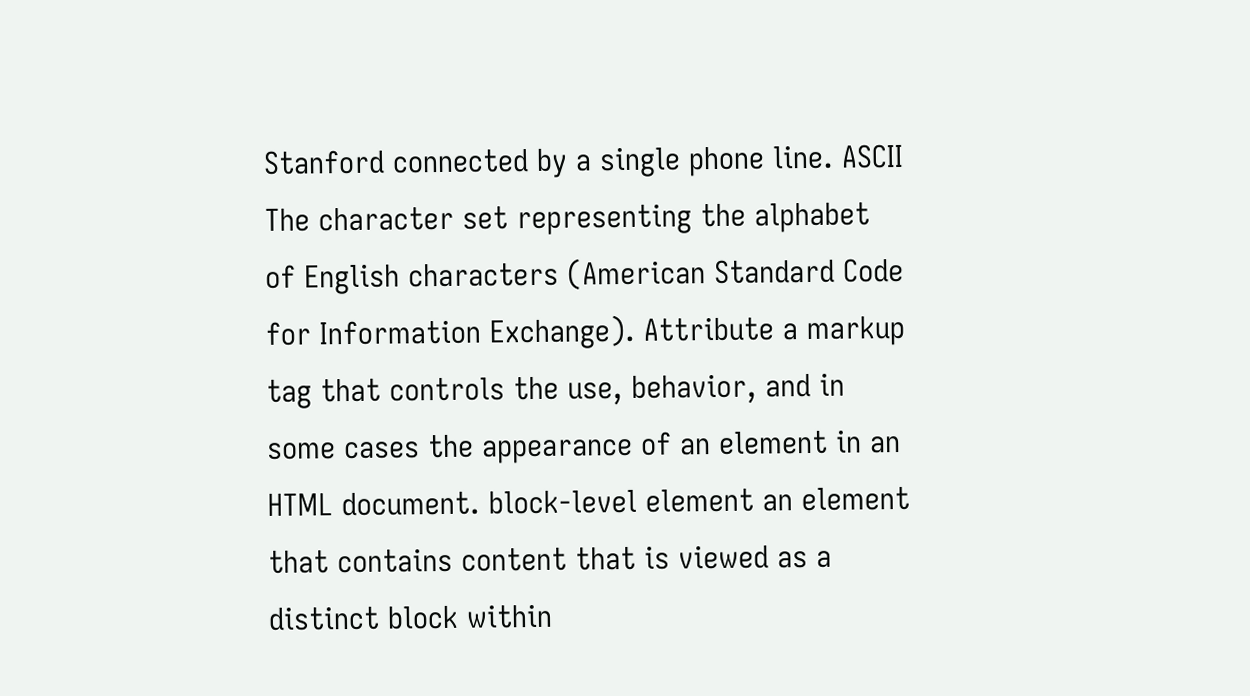Stanford connected by a single phone line. ASCII The character set representing the alphabet of English characters (American Standard Code for Information Exchange). Attribute a markup tag that controls the use, behavior, and in some cases the appearance of an element in an HTML document. block-level element an element that contains content that is viewed as a distinct block within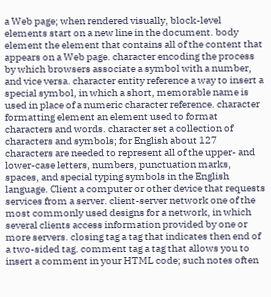a Web page; when rendered visually, block-level elements start on a new line in the document. body element the element that contains all of the content that appears on a Web page. character encoding the process by which browsers associate a symbol with a number, and vice versa. character entity reference a way to insert a special symbol, in which a short, memorable name is used in place of a numeric character reference. character formatting element an element used to format characters and words. character set a collection of characters and symbols; for English about 127 characters are needed to represent all of the upper- and lower-case letters, numbers, punctuation marks, spaces, and special typing symbols in the English language. Client a computer or other device that requests services from a server. client-server network one of the most commonly used designs for a network, in which several clients access information provided by one or more servers. closing tag a tag that indicates then end of a two-sided tag. comment tag a tag that allows you to insert a comment in your HTML code; such notes often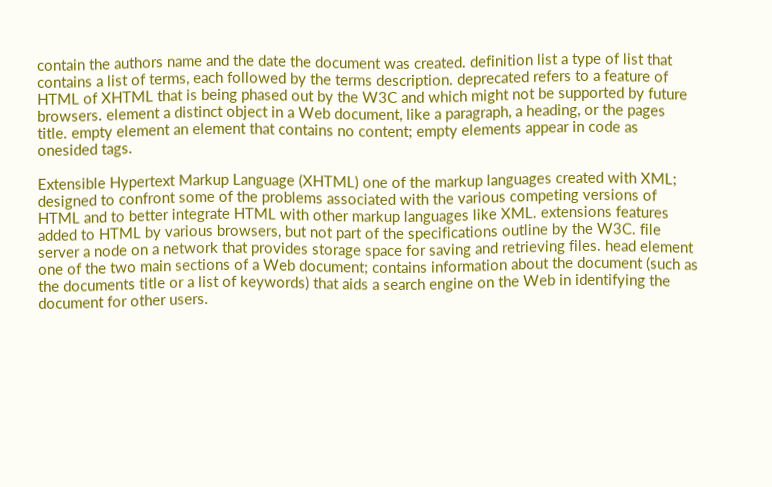contain the authors name and the date the document was created. definition list a type of list that contains a list of terms, each followed by the terms description. deprecated refers to a feature of HTML of XHTML that is being phased out by the W3C and which might not be supported by future browsers. element a distinct object in a Web document, like a paragraph, a heading, or the pages title. empty element an element that contains no content; empty elements appear in code as onesided tags.

Extensible Hypertext Markup Language (XHTML) one of the markup languages created with XML; designed to confront some of the problems associated with the various competing versions of HTML and to better integrate HTML with other markup languages like XML. extensions features added to HTML by various browsers, but not part of the specifications outline by the W3C. file server a node on a network that provides storage space for saving and retrieving files. head element one of the two main sections of a Web document; contains information about the document (such as the documents title or a list of keywords) that aids a search engine on the Web in identifying the document for other users.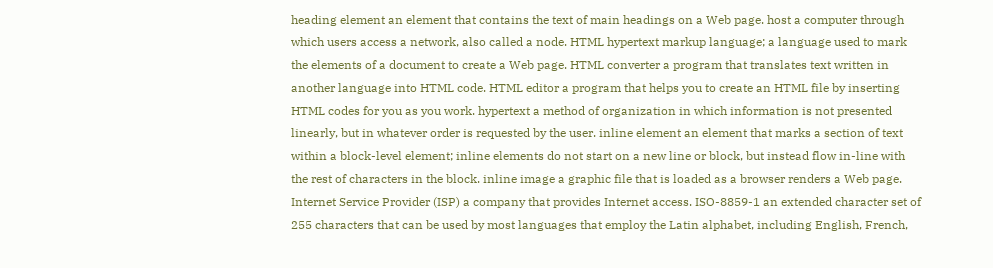heading element an element that contains the text of main headings on a Web page. host a computer through which users access a network, also called a node. HTML hypertext markup language; a language used to mark the elements of a document to create a Web page. HTML converter a program that translates text written in another language into HTML code. HTML editor a program that helps you to create an HTML file by inserting HTML codes for you as you work. hypertext a method of organization in which information is not presented linearly, but in whatever order is requested by the user. inline element an element that marks a section of text within a block-level element; inline elements do not start on a new line or block, but instead flow in-line with the rest of characters in the block. inline image a graphic file that is loaded as a browser renders a Web page. Internet Service Provider (ISP) a company that provides Internet access. ISO-8859-1 an extended character set of 255 characters that can be used by most languages that employ the Latin alphabet, including English, French,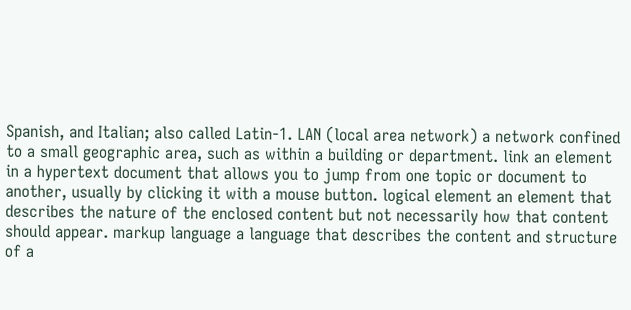Spanish, and Italian; also called Latin-1. LAN (local area network) a network confined to a small geographic area, such as within a building or department. link an element in a hypertext document that allows you to jump from one topic or document to another, usually by clicking it with a mouse button. logical element an element that describes the nature of the enclosed content but not necessarily how that content should appear. markup language a language that describes the content and structure of a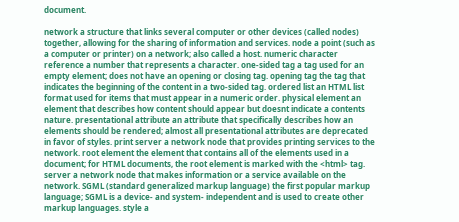document.

network a structure that links several computer or other devices (called nodes) together, allowing for the sharing of information and services. node a point (such as a computer or printer) on a network; also called a host. numeric character reference a number that represents a character. one-sided tag a tag used for an empty element; does not have an opening or closing tag. opening tag the tag that indicates the beginning of the content in a two-sided tag. ordered list an HTML list format used for items that must appear in a numeric order. physical element an element that describes how content should appear but doesnt indicate a contents nature. presentational attribute an attribute that specifically describes how an elements should be rendered; almost all presentational attributes are deprecated in favor of styles. print server a network node that provides printing services to the network. root element the element that contains all of the elements used in a document; for HTML documents, the root element is marked with the <html> tag. server a network node that makes information or a service available on the network. SGML (standard generalized markup language) the first popular markup language; SGML is a device- and system- independent and is used to create other markup languages. style a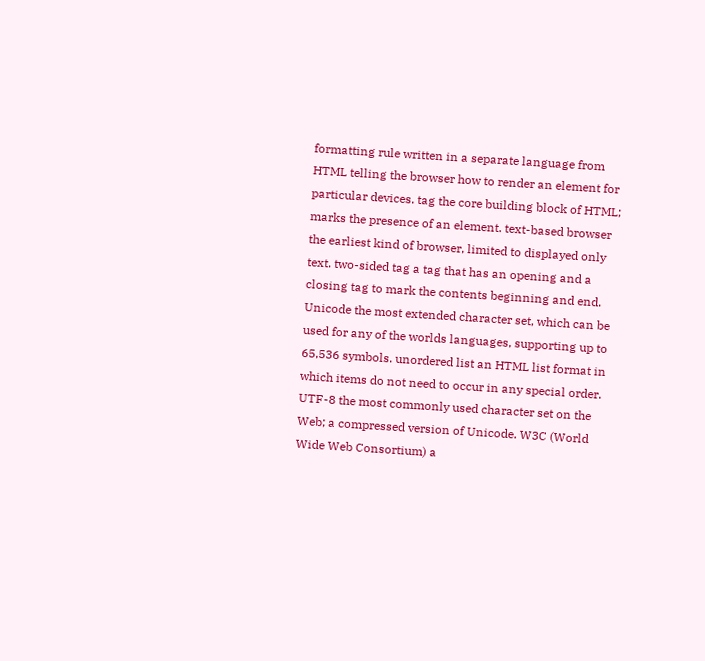formatting rule written in a separate language from HTML telling the browser how to render an element for particular devices. tag the core building block of HTML; marks the presence of an element. text-based browser the earliest kind of browser, limited to displayed only text. two-sided tag a tag that has an opening and a closing tag to mark the contents beginning and end. Unicode the most extended character set, which can be used for any of the worlds languages, supporting up to 65,536 symbols. unordered list an HTML list format in which items do not need to occur in any special order. UTF-8 the most commonly used character set on the Web; a compressed version of Unicode. W3C (World Wide Web Consortium) a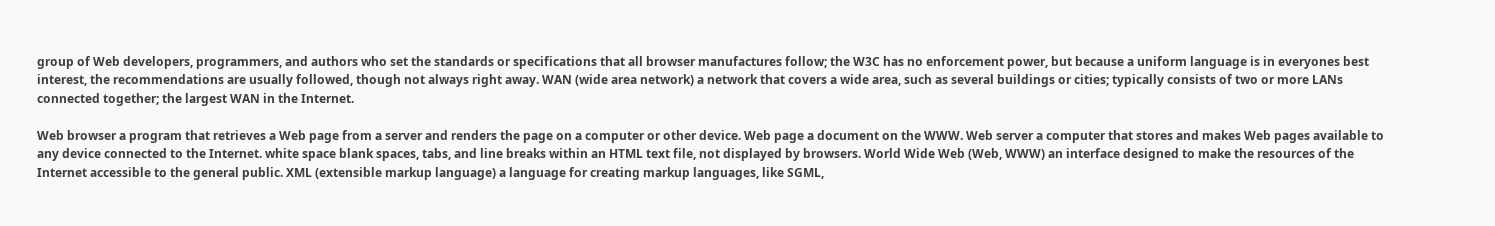group of Web developers, programmers, and authors who set the standards or specifications that all browser manufactures follow; the W3C has no enforcement power, but because a uniform language is in everyones best interest, the recommendations are usually followed, though not always right away. WAN (wide area network) a network that covers a wide area, such as several buildings or cities; typically consists of two or more LANs connected together; the largest WAN in the Internet.

Web browser a program that retrieves a Web page from a server and renders the page on a computer or other device. Web page a document on the WWW. Web server a computer that stores and makes Web pages available to any device connected to the Internet. white space blank spaces, tabs, and line breaks within an HTML text file, not displayed by browsers. World Wide Web (Web, WWW) an interface designed to make the resources of the Internet accessible to the general public. XML (extensible markup language) a language for creating markup languages, like SGML,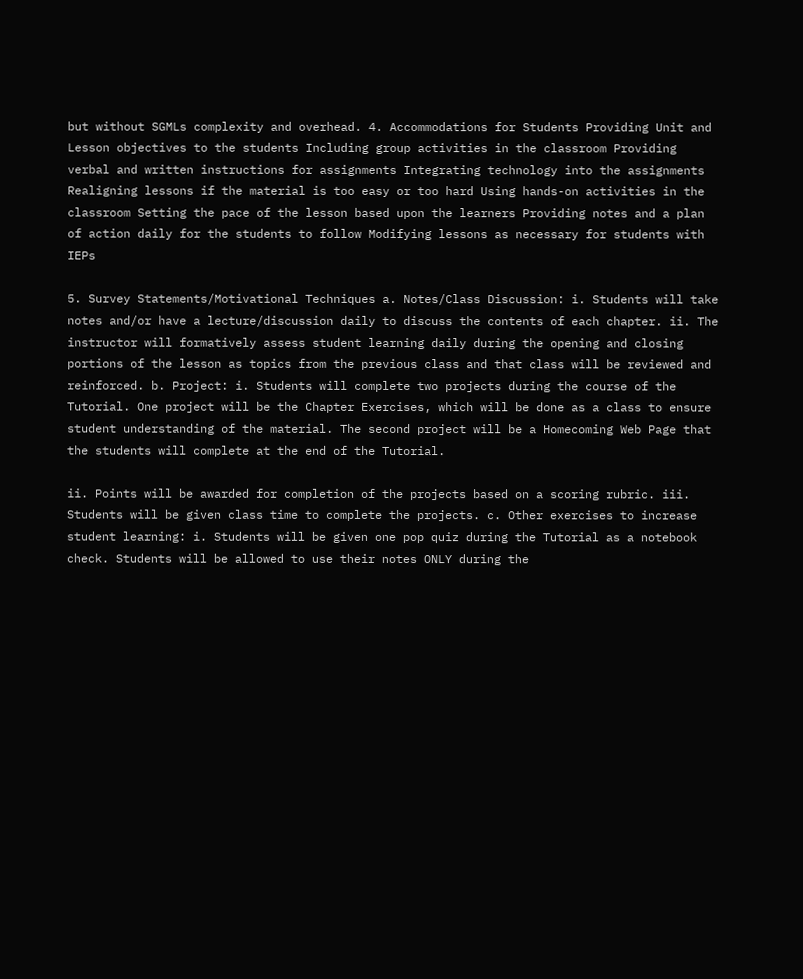but without SGMLs complexity and overhead. 4. Accommodations for Students Providing Unit and Lesson objectives to the students Including group activities in the classroom Providing verbal and written instructions for assignments Integrating technology into the assignments Realigning lessons if the material is too easy or too hard Using hands-on activities in the classroom Setting the pace of the lesson based upon the learners Providing notes and a plan of action daily for the students to follow Modifying lessons as necessary for students with IEPs

5. Survey Statements/Motivational Techniques a. Notes/Class Discussion: i. Students will take notes and/or have a lecture/discussion daily to discuss the contents of each chapter. ii. The instructor will formatively assess student learning daily during the opening and closing portions of the lesson as topics from the previous class and that class will be reviewed and reinforced. b. Project: i. Students will complete two projects during the course of the Tutorial. One project will be the Chapter Exercises, which will be done as a class to ensure student understanding of the material. The second project will be a Homecoming Web Page that the students will complete at the end of the Tutorial.

ii. Points will be awarded for completion of the projects based on a scoring rubric. iii. Students will be given class time to complete the projects. c. Other exercises to increase student learning: i. Students will be given one pop quiz during the Tutorial as a notebook check. Students will be allowed to use their notes ONLY during the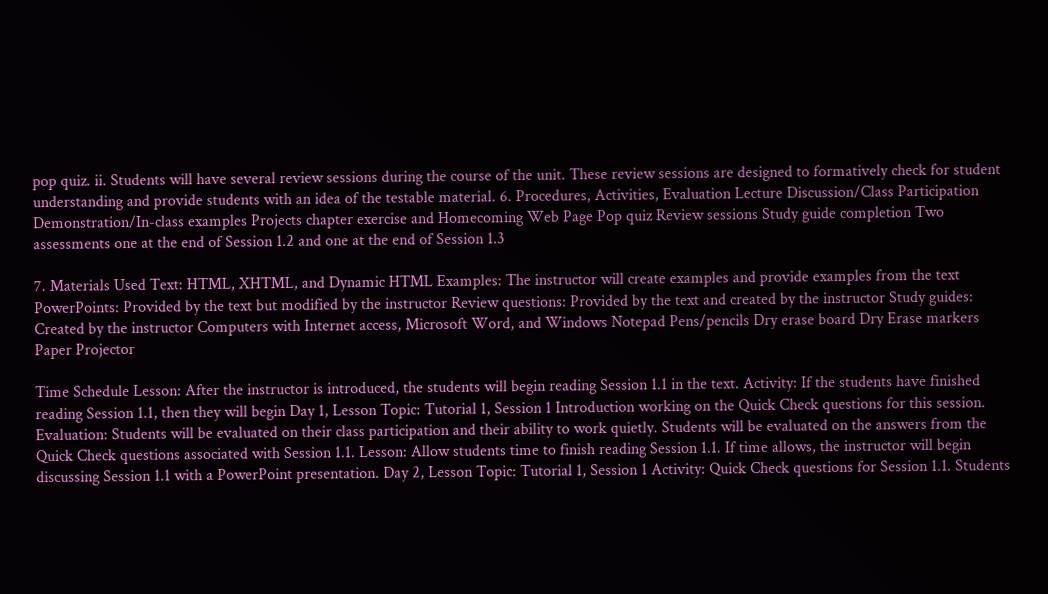pop quiz. ii. Students will have several review sessions during the course of the unit. These review sessions are designed to formatively check for student understanding and provide students with an idea of the testable material. 6. Procedures, Activities, Evaluation Lecture Discussion/Class Participation Demonstration/In-class examples Projects chapter exercise and Homecoming Web Page Pop quiz Review sessions Study guide completion Two assessments one at the end of Session 1.2 and one at the end of Session 1.3

7. Materials Used Text: HTML, XHTML, and Dynamic HTML Examples: The instructor will create examples and provide examples from the text PowerPoints: Provided by the text but modified by the instructor Review questions: Provided by the text and created by the instructor Study guides: Created by the instructor Computers with Internet access, Microsoft Word, and Windows Notepad Pens/pencils Dry erase board Dry Erase markers Paper Projector

Time Schedule Lesson: After the instructor is introduced, the students will begin reading Session 1.1 in the text. Activity: If the students have finished reading Session 1.1, then they will begin Day 1, Lesson Topic: Tutorial 1, Session 1 Introduction working on the Quick Check questions for this session. Evaluation: Students will be evaluated on their class participation and their ability to work quietly. Students will be evaluated on the answers from the Quick Check questions associated with Session 1.1. Lesson: Allow students time to finish reading Session 1.1. If time allows, the instructor will begin discussing Session 1.1 with a PowerPoint presentation. Day 2, Lesson Topic: Tutorial 1, Session 1 Activity: Quick Check questions for Session 1.1. Students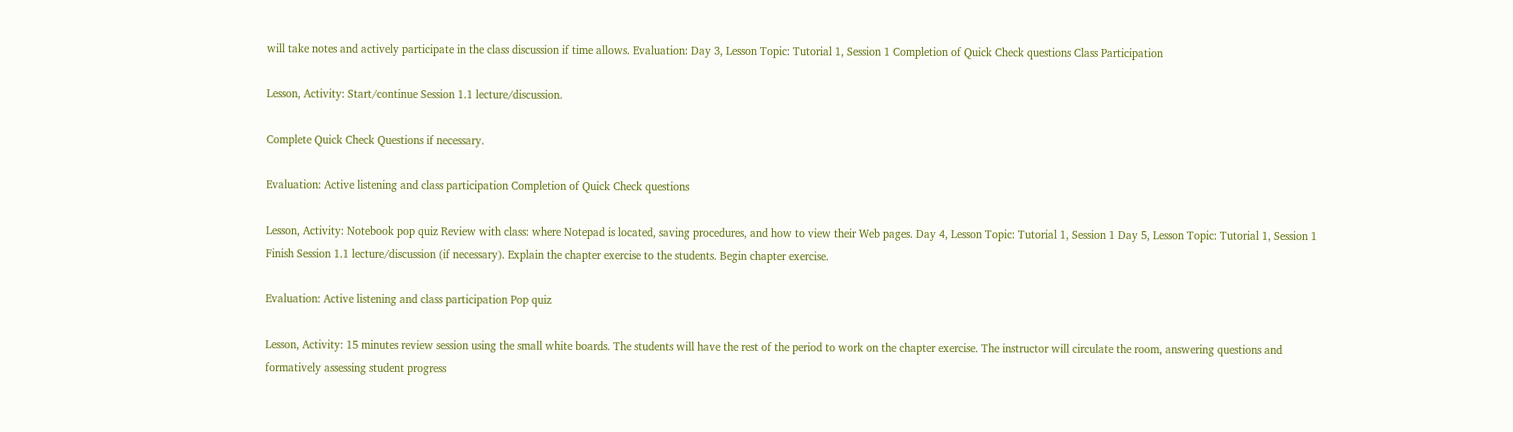will take notes and actively participate in the class discussion if time allows. Evaluation: Day 3, Lesson Topic: Tutorial 1, Session 1 Completion of Quick Check questions Class Participation

Lesson, Activity: Start/continue Session 1.1 lecture/discussion.

Complete Quick Check Questions if necessary.

Evaluation: Active listening and class participation Completion of Quick Check questions

Lesson, Activity: Notebook pop quiz Review with class: where Notepad is located, saving procedures, and how to view their Web pages. Day 4, Lesson Topic: Tutorial 1, Session 1 Day 5, Lesson Topic: Tutorial 1, Session 1 Finish Session 1.1 lecture/discussion (if necessary). Explain the chapter exercise to the students. Begin chapter exercise.

Evaluation: Active listening and class participation Pop quiz

Lesson, Activity: 15 minutes review session using the small white boards. The students will have the rest of the period to work on the chapter exercise. The instructor will circulate the room, answering questions and formatively assessing student progress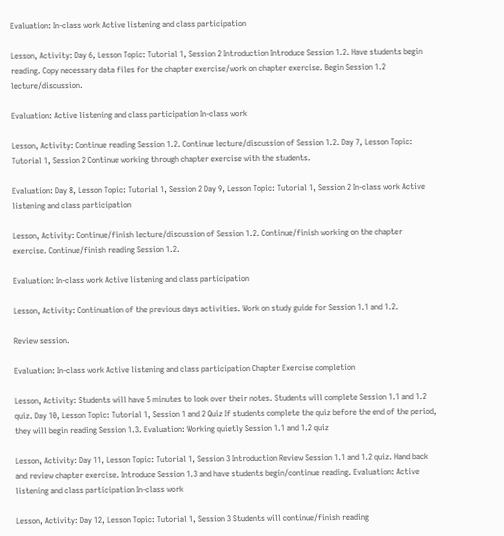Evaluation: In-class work Active listening and class participation

Lesson, Activity: Day 6, Lesson Topic: Tutorial 1, Session 2 Introduction Introduce Session 1.2. Have students begin reading. Copy necessary data files for the chapter exercise/work on chapter exercise. Begin Session 1.2 lecture/discussion.

Evaluation: Active listening and class participation In-class work

Lesson, Activity: Continue reading Session 1.2. Continue lecture/discussion of Session 1.2. Day 7, Lesson Topic: Tutorial 1, Session 2 Continue working through chapter exercise with the students.

Evaluation: Day 8, Lesson Topic: Tutorial 1, Session 2 Day 9, Lesson Topic: Tutorial 1, Session 2 In-class work Active listening and class participation

Lesson, Activity: Continue/finish lecture/discussion of Session 1.2. Continue/finish working on the chapter exercise. Continue/finish reading Session 1.2.

Evaluation: In-class work Active listening and class participation

Lesson, Activity: Continuation of the previous days activities. Work on study guide for Session 1.1 and 1.2.

Review session.

Evaluation: In-class work Active listening and class participation Chapter Exercise completion

Lesson, Activity: Students will have 5 minutes to look over their notes. Students will complete Session 1.1 and 1.2 quiz. Day 10, Lesson Topic: Tutorial 1, Session 1 and 2 Quiz If students complete the quiz before the end of the period, they will begin reading Session 1.3. Evaluation: Working quietly Session 1.1 and 1.2 quiz

Lesson, Activity: Day 11, Lesson Topic: Tutorial 1, Session 3 Introduction Review Session 1.1 and 1.2 quiz. Hand back and review chapter exercise. Introduce Session 1.3 and have students begin/continue reading. Evaluation: Active listening and class participation In-class work

Lesson, Activity: Day 12, Lesson Topic: Tutorial 1, Session 3 Students will continue/finish reading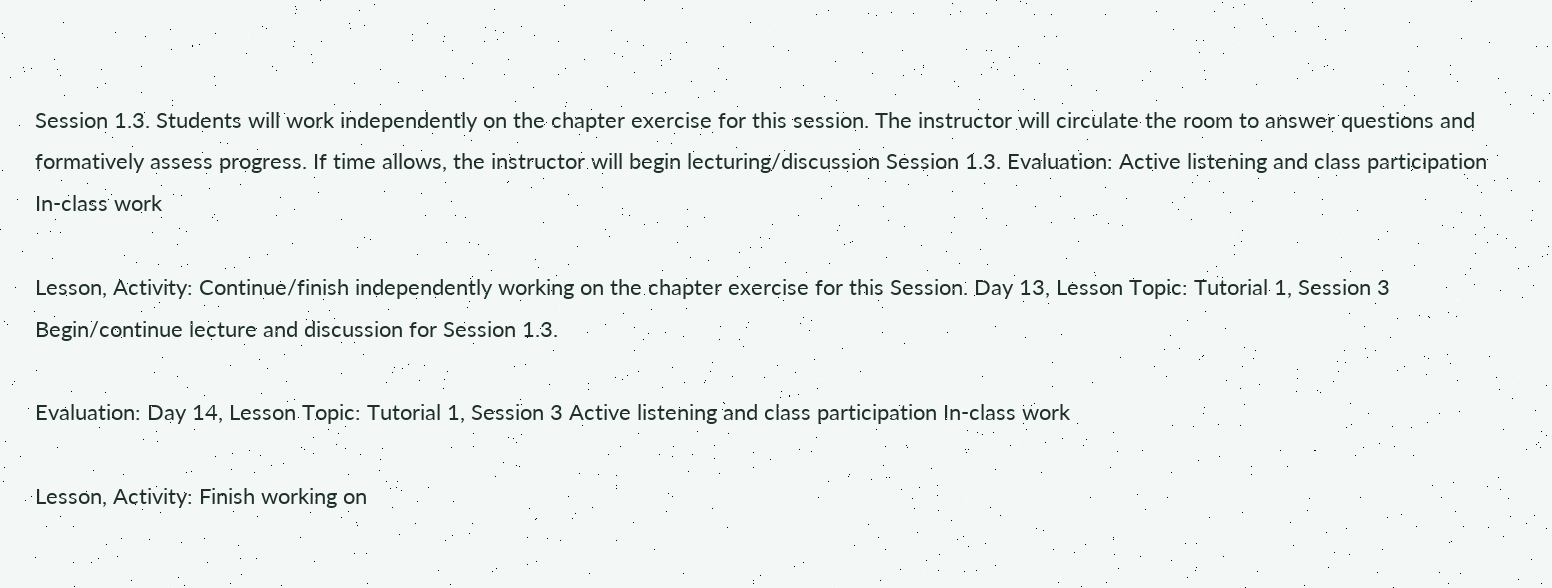Session 1.3. Students will work independently on the chapter exercise for this session. The instructor will circulate the room to answer questions and formatively assess progress. If time allows, the instructor will begin lecturing/discussion Session 1.3. Evaluation: Active listening and class participation In-class work

Lesson, Activity: Continue/finish independently working on the chapter exercise for this Session. Day 13, Lesson Topic: Tutorial 1, Session 3 Begin/continue lecture and discussion for Session 1.3.

Evaluation: Day 14, Lesson Topic: Tutorial 1, Session 3 Active listening and class participation In-class work

Lesson, Activity: Finish working on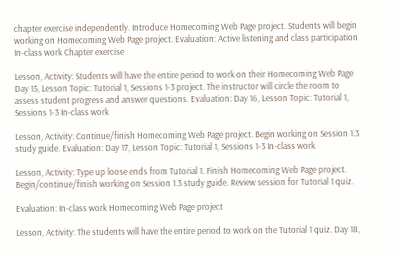chapter exercise independently. Introduce Homecoming Web Page project. Students will begin working on Homecoming Web Page project. Evaluation: Active listening and class participation In-class work Chapter exercise

Lesson, Activity: Students will have the entire period to work on their Homecoming Web Page Day 15, Lesson Topic: Tutorial 1, Sessions 1-3 project. The instructor will circle the room to assess student progress and answer questions. Evaluation: Day 16, Lesson Topic: Tutorial 1, Sessions 1-3 In-class work

Lesson, Activity: Continue/finish Homecoming Web Page project. Begin working on Session 1.3 study guide. Evaluation: Day 17, Lesson Topic: Tutorial 1, Sessions 1-3 In-class work

Lesson, Activity: Type up loose ends from Tutorial 1. Finish Homecoming Web Page project. Begin/continue/finish working on Session 1.3 study guide. Review session for Tutorial 1 quiz.

Evaluation: In-class work Homecoming Web Page project

Lesson, Activity: The students will have the entire period to work on the Tutorial 1 quiz. Day 18,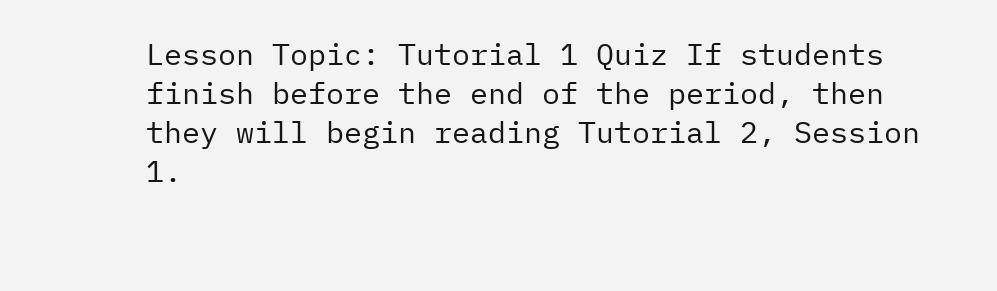Lesson Topic: Tutorial 1 Quiz If students finish before the end of the period, then they will begin reading Tutorial 2, Session 1.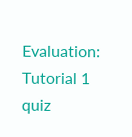Evaluation: Tutorial 1 quiz